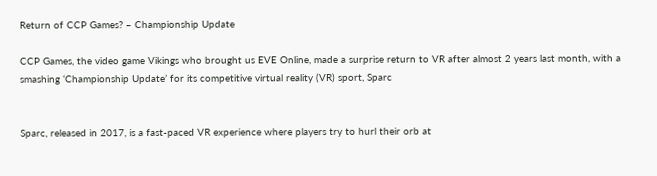Return of CCP Games? – Championship Update

CCP Games, the video game Vikings who brought us EVE Online, made a surprise return to VR after almost 2 years last month, with a smashing ‘Championship Update’ for its competitive virtual reality (VR) sport, Sparc


Sparc, released in 2017, is a fast-paced VR experience where players try to hurl their orb at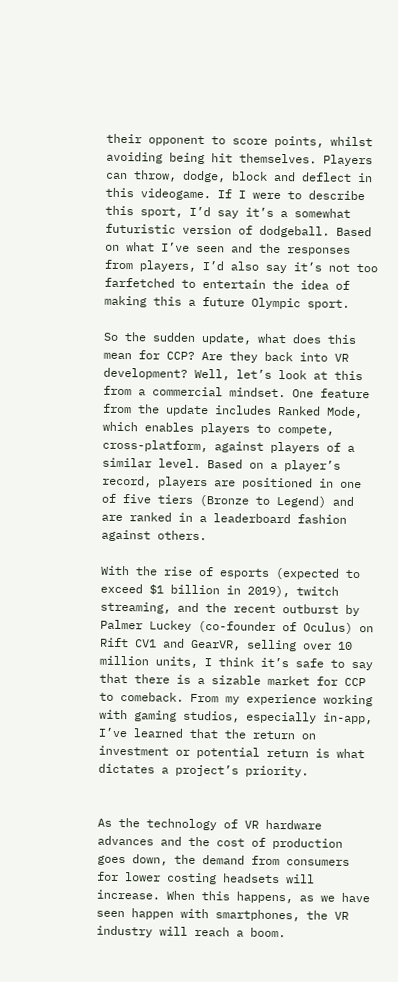their opponent to score points, whilst avoiding being hit themselves. Players can throw, dodge, block and deflect in this videogame. If I were to describe this sport, I’d say it’s a somewhat futuristic version of dodgeball. Based on what I’ve seen and the responses from players, I’d also say it’s not too farfetched to entertain the idea of making this a future Olympic sport.

So the sudden update, what does this mean for CCP? Are they back into VR development? Well, let’s look at this from a commercial mindset. One feature from the update includes Ranked Mode, which enables players to compete, cross-platform, against players of a similar level. Based on a player’s record, players are positioned in one of five tiers (Bronze to Legend) and are ranked in a leaderboard fashion against others.

With the rise of esports (expected to exceed $1 billion in 2019), twitch streaming, and the recent outburst by Palmer Luckey (co-founder of Oculus) on Rift CV1 and GearVR, selling over 10 million units, I think it’s safe to say that there is a sizable market for CCP to comeback. From my experience working with gaming studios, especially in-app, I’ve learned that the return on investment or potential return is what dictates a project’s priority.


As the technology of VR hardware advances and the cost of production goes down, the demand from consumers for lower costing headsets will increase. When this happens, as we have seen happen with smartphones, the VR industry will reach a boom.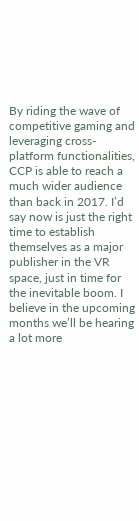By riding the wave of competitive gaming and leveraging cross-platform functionalities, CCP is able to reach a much wider audience than back in 2017. I’d say now is just the right time to establish themselves as a major publisher in the VR space, just in time for the inevitable boom. I believe in the upcoming months we’ll be hearing a lot more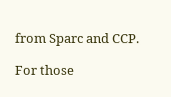from Sparc and CCP.

For those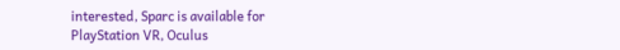interested, Sparc is available for PlayStation VR, Oculus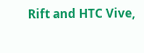Rift and HTC Vive,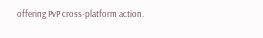offering PvP cross-platform action.